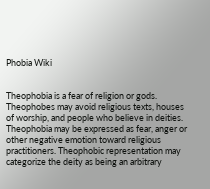Phobia Wiki


Theophobia is a fear of religion or gods. Theophobes may avoid religious texts, houses of worship, and people who believe in deities. Theophobia may be expressed as fear, anger or other negative emotion toward religious practitioners. Theophobic representation may categorize the deity as being an arbitrary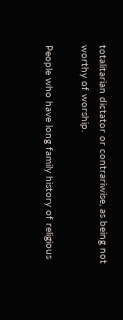totalitarian dictator or contrariwise, as being not worthy of worship.

People who have long family history of religious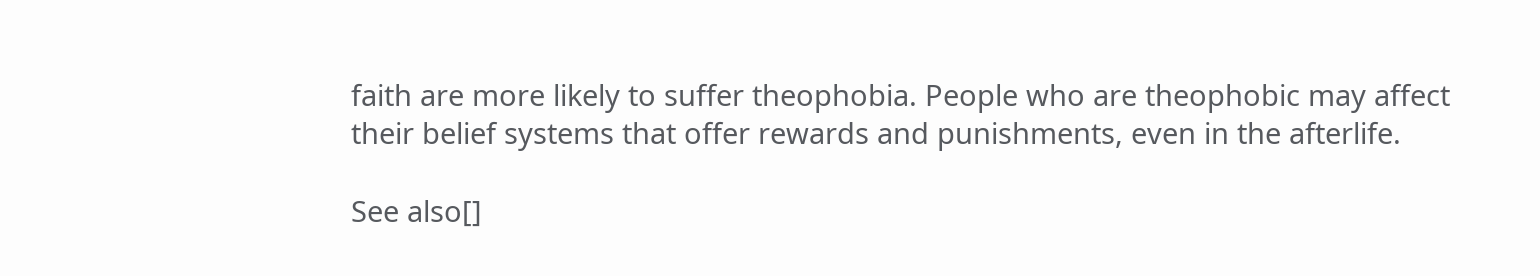faith are more likely to suffer theophobia. People who are theophobic may affect their belief systems that offer rewards and punishments, even in the afterlife.

See also[]